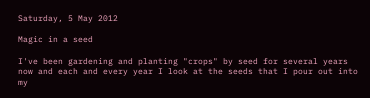Saturday, 5 May 2012

Magic in a seed

I've been gardening and planting "crops" by seed for several years now and each and every year I look at the seeds that I pour out into my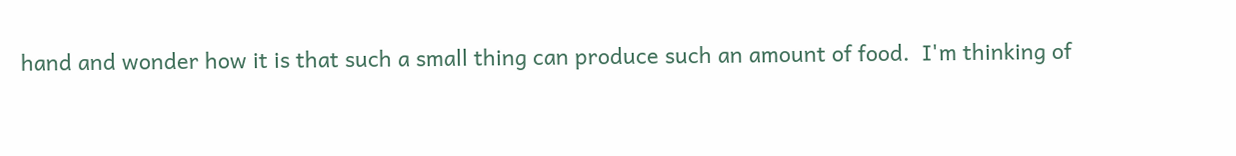hand and wonder how it is that such a small thing can produce such an amount of food.  I'm thinking of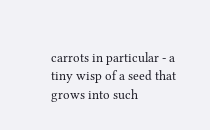carrots in particular - a tiny wisp of a seed that grows into such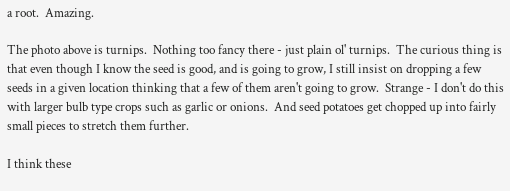a root.  Amazing.

The photo above is turnips.  Nothing too fancy there - just plain ol' turnips.  The curious thing is that even though I know the seed is good, and is going to grow, I still insist on dropping a few seeds in a given location thinking that a few of them aren't going to grow.  Strange - I don't do this with larger bulb type crops such as garlic or onions.  And seed potatoes get chopped up into fairly small pieces to stretch them further.

I think these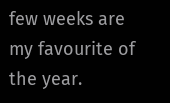few weeks are my favourite of the year.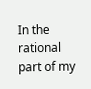In the rational part of my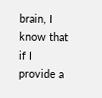brain, I know that if I provide a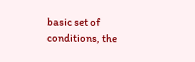basic set of conditions, the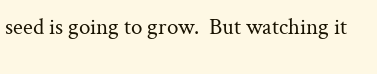seed is going to grow.  But watching it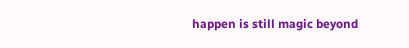happen is still magic beyond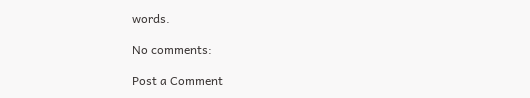words.

No comments:

Post a Comment